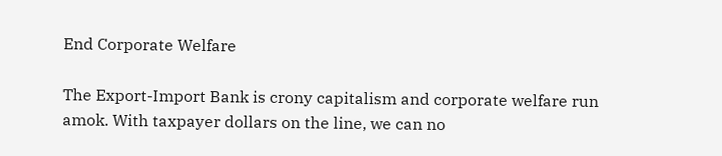End Corporate Welfare

The Export-Import Bank is crony capitalism and corporate welfare run amok. With taxpayer dollars on the line, we can no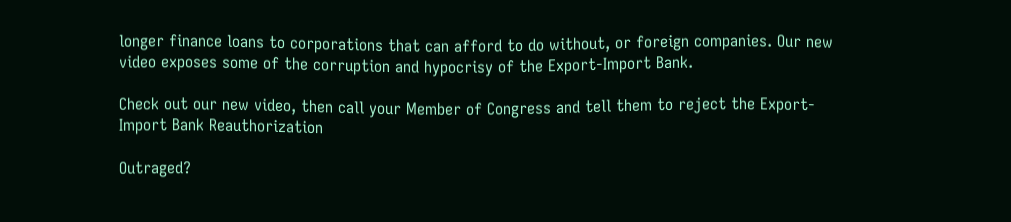longer finance loans to corporations that can afford to do without, or foreign companies. Our new video exposes some of the corruption and hypocrisy of the Export-Import Bank.

Check out our new video, then call your Member of Congress and tell them to reject the Export-Import Bank Reauthorization

Outraged?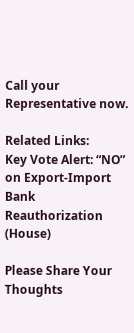Call your Representative now.

Related Links:
Key Vote Alert: “NO” on Export-Import Bank Reauthorization (House)

Please Share Your Thoughts